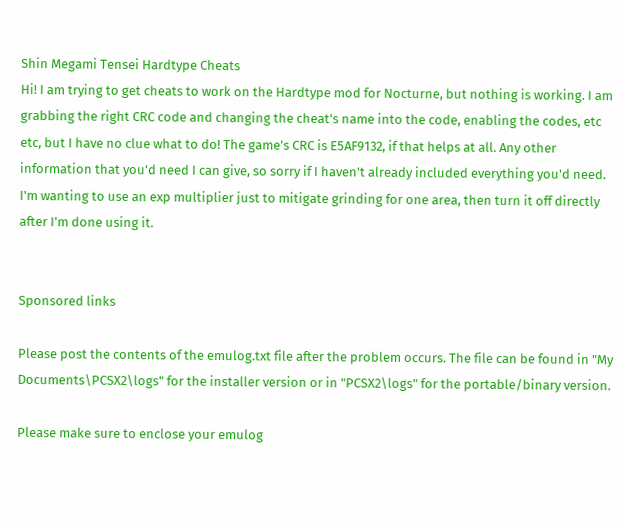Shin Megami Tensei Hardtype Cheats
Hi! I am trying to get cheats to work on the Hardtype mod for Nocturne, but nothing is working. I am grabbing the right CRC code and changing the cheat's name into the code, enabling the codes, etc etc, but I have no clue what to do! The game's CRC is E5AF9132, if that helps at all. Any other information that you'd need I can give, so sorry if I haven't already included everything you'd need. I'm wanting to use an exp multiplier just to mitigate grinding for one area, then turn it off directly after I'm done using it.


Sponsored links

Please post the contents of the emulog.txt file after the problem occurs. The file can be found in "My Documents\PCSX2\logs" for the installer version or in "PCSX2\logs" for the portable/binary version.

Please make sure to enclose your emulog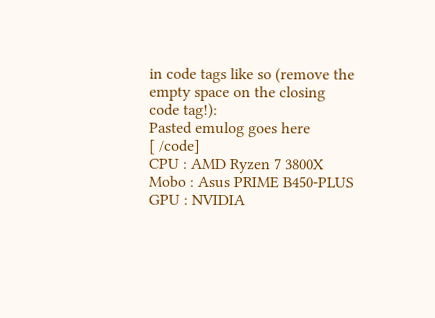in code tags like so (remove the empty space on the closing code tag!):
Pasted emulog goes here
[ /code]
CPU : AMD Ryzen 7 3800X
Mobo : Asus PRIME B450-PLUS
GPU : NVIDIA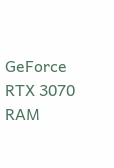GeForce RTX 3070
RAM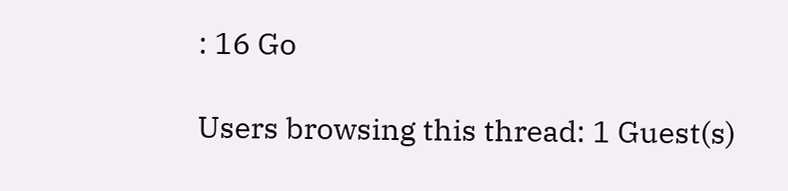: 16 Go

Users browsing this thread: 1 Guest(s)